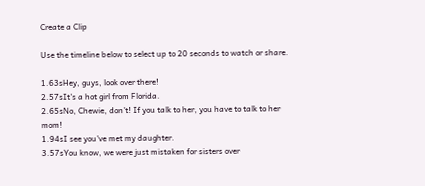Create a Clip

Use the timeline below to select up to 20 seconds to watch or share.

1.63sHey, guys, look over there!
2.57sIt's a hot girl from Florida.
2.65sNo, Chewie, don't! If you talk to her, you have to talk to her mom!
1.94sI see you've met my daughter.
3.57sYou know, we were just mistaken for sisters over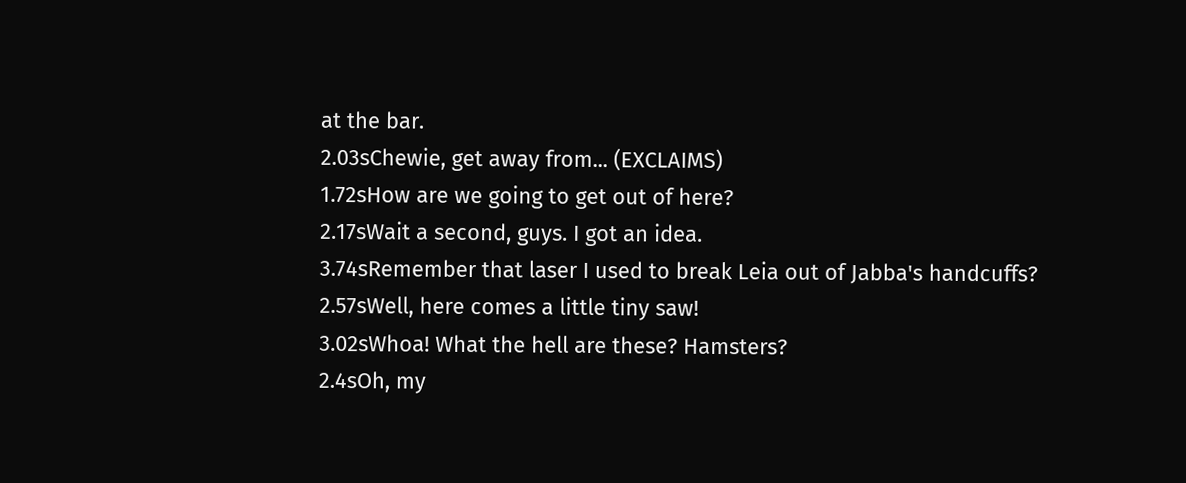at the bar.
2.03sChewie, get away from... (EXCLAIMS)
1.72sHow are we going to get out of here?
2.17sWait a second, guys. I got an idea.
3.74sRemember that laser I used to break Leia out of Jabba's handcuffs?
2.57sWell, here comes a little tiny saw!
3.02sWhoa! What the hell are these? Hamsters?
2.4sOh, my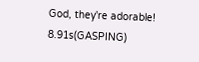God, they're adorable!
8.91s(GASPING)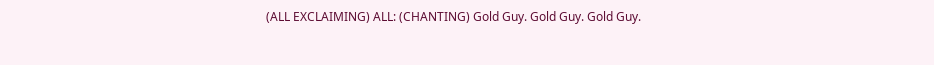(ALL EXCLAIMING) ALL: (CHANTING) Gold Guy. Gold Guy. Gold Guy.